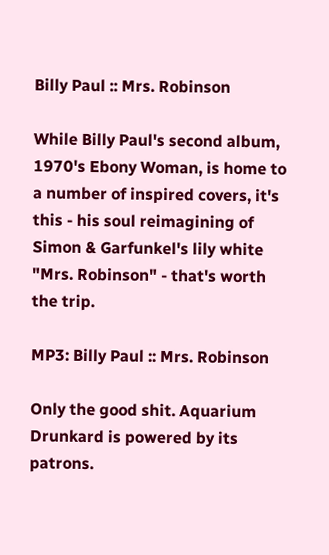Billy Paul :: Mrs. Robinson

While Billy Paul's second album,  1970's Ebony Woman, is home to a number of inspired covers, it's this - his soul reimagining of Simon & Garfunkel's lily white "Mrs. Robinson" - that's worth the trip.

MP3: Billy Paul :: Mrs. Robinson

Only the good shit. Aquarium Drunkard is powered by its patrons.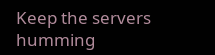Keep the servers humming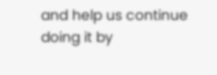and help us continue doing it by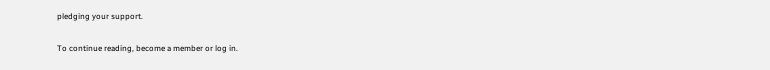pledging your support.

To continue reading, become a member or log in.